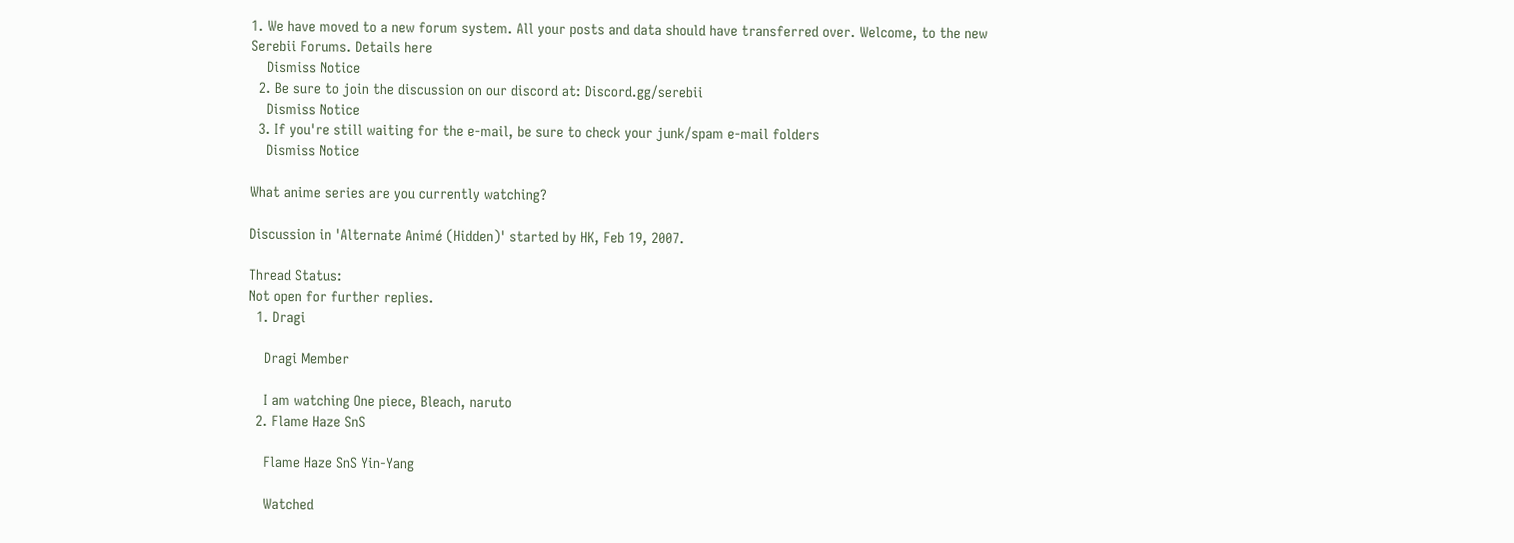1. We have moved to a new forum system. All your posts and data should have transferred over. Welcome, to the new Serebii Forums. Details here
    Dismiss Notice
  2. Be sure to join the discussion on our discord at: Discord.gg/serebii
    Dismiss Notice
  3. If you're still waiting for the e-mail, be sure to check your junk/spam e-mail folders
    Dismiss Notice

What anime series are you currently watching?

Discussion in 'Alternate Animé (Hidden)' started by HK, Feb 19, 2007.

Thread Status:
Not open for further replies.
  1. Dragi

    Dragi Member

    I am watching One piece, Bleach, naruto
  2. Flame Haze SnS

    Flame Haze SnS Yin-Yang

    Watched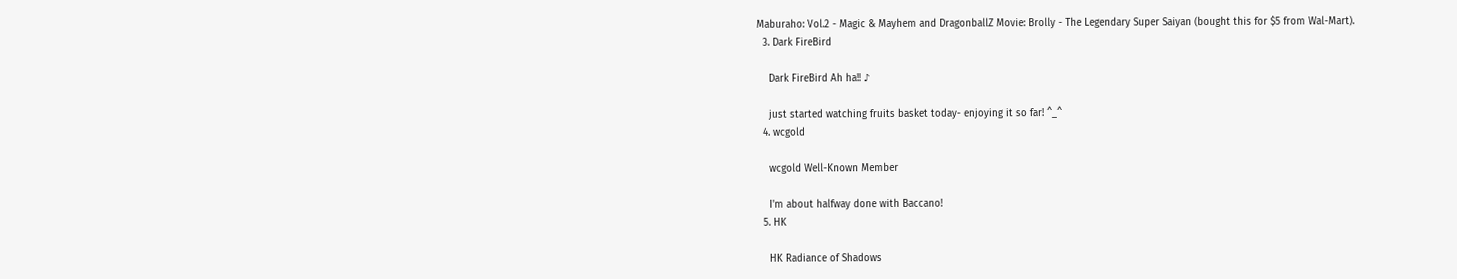Maburaho: Vol.2 - Magic & Mayhem and DragonballZ Movie: Brolly - The Legendary Super Saiyan (bought this for $5 from Wal-Mart).
  3. Dark FireBird

    Dark FireBird Ah ha!! ♪

    just started watching fruits basket today- enjoying it so far! ^_^
  4. wcgold

    wcgold Well-Known Member

    I'm about halfway done with Baccano!
  5. HK

    HK Radiance of Shadows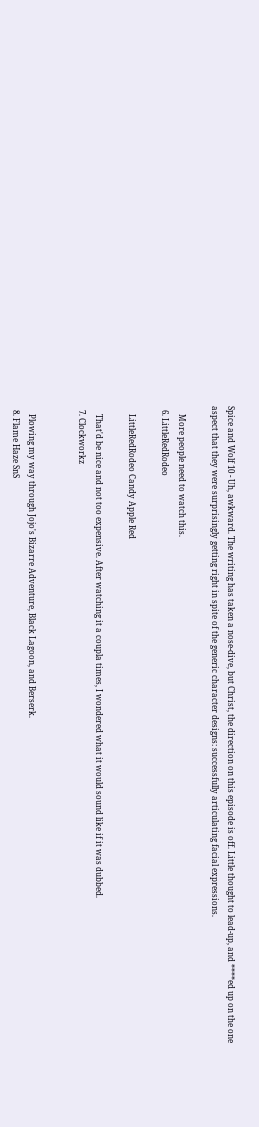Spice and Wolf 10 - Uh, awkward. The writing has taken a nose-dive, but Christ, the direction on this episode is off. Little thought to lead-up, and ****ed up on the one aspect that they were surprisingly getting right in spite of the generic character designs: successfully articulating facial expressions.

    More people need to watch this.
  6. LittleRedRodeo

    LittleRedRodeo Candy Apple Red

    That'd be nice and not too expensive. After watching it a coupla times, I wondered what it would sound like if it was dubbed.
  7. Clockworkz


    Plowing my way through Jojo's Bizarre Adventure, Black Lagoon, and Berserk.
  8. Flame Haze SnS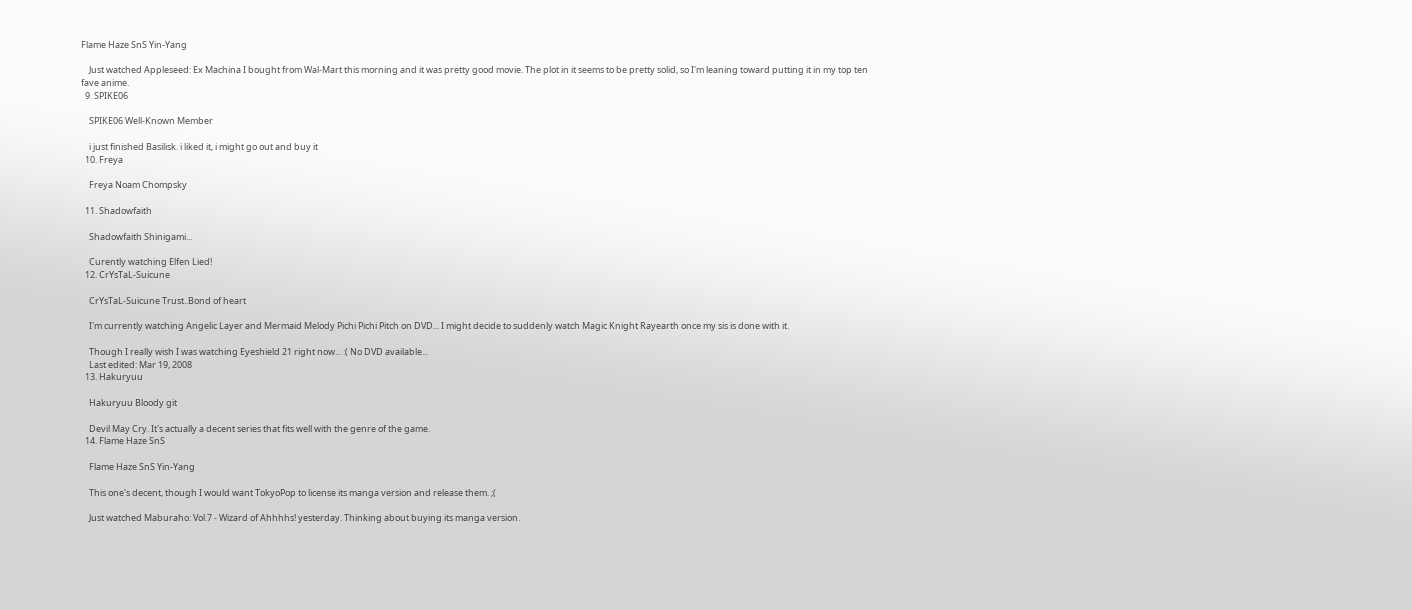Flame Haze SnS Yin-Yang

    Just watched Appleseed: Ex Machina I bought from Wal-Mart this morning and it was pretty good movie. The plot in it seems to be pretty solid, so I'm leaning toward putting it in my top ten fave anime.
  9. SPIKE06

    SPIKE06 Well-Known Member

    i just finished Basilisk. i liked it, i might go out and buy it
  10. Freya

    Freya Noam Chompsky

  11. Shadowfaith

    Shadowfaith Shinigami...

    Curently watching Elfen Lied!
  12. CrYsTaL-Suicune

    CrYsTaL-Suicune Trust..Bond of heart

    I'm currently watching Angelic Layer and Mermaid Melody Pichi Pichi Pitch on DVD... I might decide to suddenly watch Magic Knight Rayearth once my sis is done with it.

    Though I really wish I was watching Eyeshield 21 right now... :( No DVD available...
    Last edited: Mar 19, 2008
  13. Hakuryuu

    Hakuryuu Bloody git

    Devil May Cry. It's actually a decent series that fits well with the genre of the game.
  14. Flame Haze SnS

    Flame Haze SnS Yin-Yang

    This one's decent, though I would want TokyoPop to license its manga version and release them. ;(

    Just watched Maburaho: Vol.7 - Wizard of Ahhhhs! yesterday. Thinking about buying its manga version.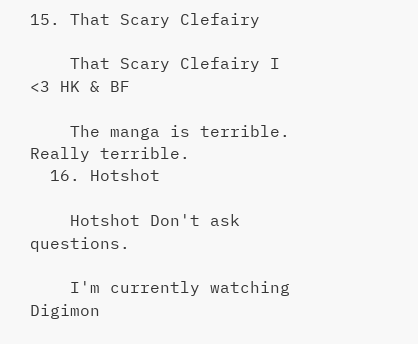15. That Scary Clefairy

    That Scary Clefairy I <3 HK & BF

    The manga is terrible. Really terrible.
  16. Hotshot

    Hotshot Don't ask questions.

    I'm currently watching Digimon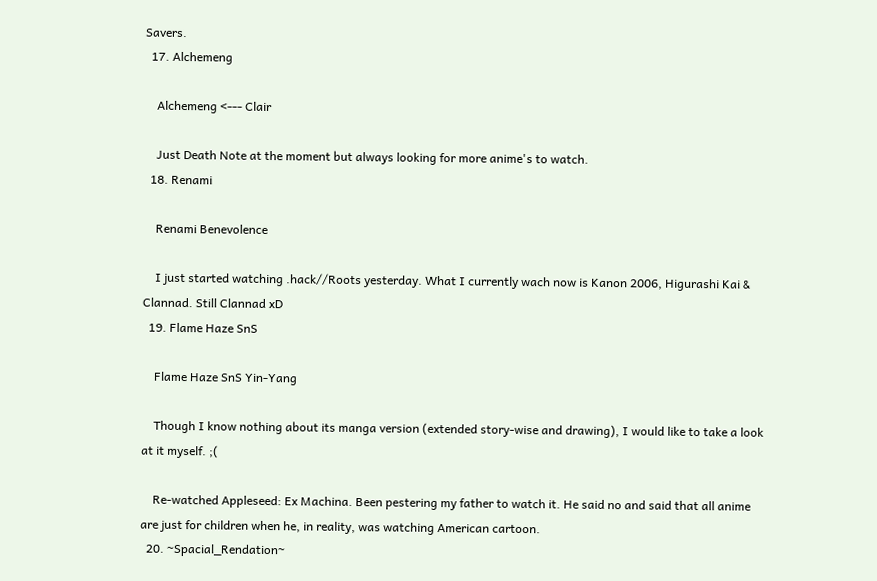Savers.
  17. Alchemeng

    Alchemeng <--- Clair

    Just Death Note at the moment but always looking for more anime's to watch.
  18. Renami

    Renami Benevolence

    I just started watching .hack//Roots yesterday. What I currently wach now is Kanon 2006, Higurashi Kai & Clannad. Still Clannad xD
  19. Flame Haze SnS

    Flame Haze SnS Yin-Yang

    Though I know nothing about its manga version (extended story-wise and drawing), I would like to take a look at it myself. ;(

    Re-watched Appleseed: Ex Machina. Been pestering my father to watch it. He said no and said that all anime are just for children when he, in reality, was watching American cartoon.
  20. ~Spacial_Rendation~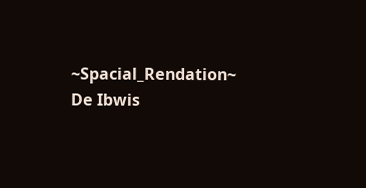~Spacial_Rendation~ De Ibwis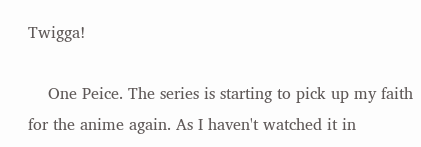Twigga!

    One Peice. The series is starting to pick up my faith for the anime again. As I haven't watched it in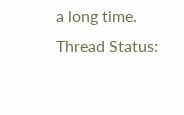a long time.
Thread Status: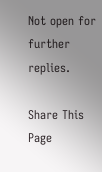Not open for further replies.

Share This Page